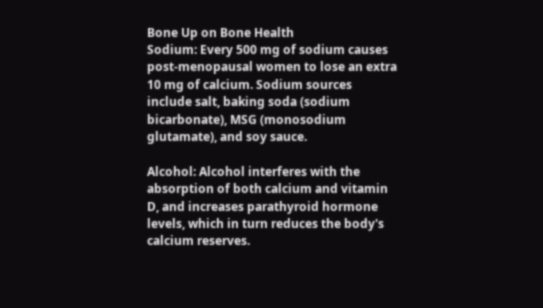Bone Up on Bone Health
Sodium: Every 500 mg of sodium causes post-menopausal women to lose an extra 10 mg of calcium. Sodium sources include salt, baking soda (sodium bicarbonate), MSG (monosodium glutamate), and soy sauce.

Alcohol: Alcohol interferes with the absorption of both calcium and vitamin D, and increases parathyroid hormone levels, which in turn reduces the body's calcium reserves.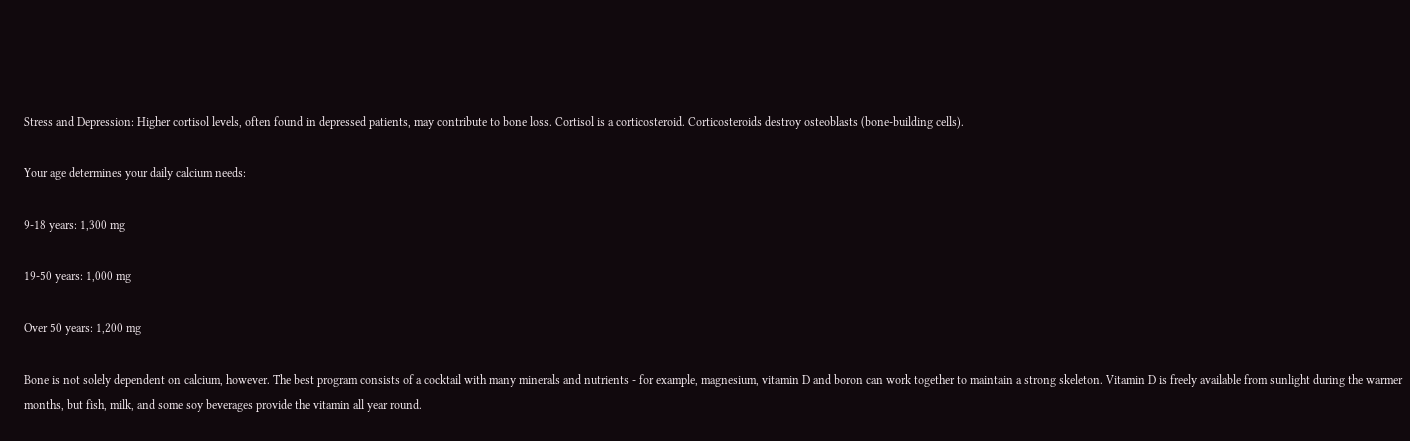Stress and Depression: Higher cortisol levels, often found in depressed patients, may contribute to bone loss. Cortisol is a corticosteroid. Corticosteroids destroy osteoblasts (bone-building cells).

Your age determines your daily calcium needs:

9-18 years: 1,300 mg

19-50 years: 1,000 mg

Over 50 years: 1,200 mg

Bone is not solely dependent on calcium, however. The best program consists of a cocktail with many minerals and nutrients - for example, magnesium, vitamin D and boron can work together to maintain a strong skeleton. Vitamin D is freely available from sunlight during the warmer months, but fish, milk, and some soy beverages provide the vitamin all year round.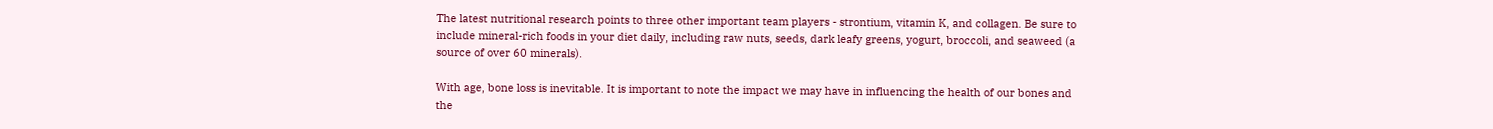The latest nutritional research points to three other important team players - strontium, vitamin K, and collagen. Be sure to include mineral-rich foods in your diet daily, including raw nuts, seeds, dark leafy greens, yogurt, broccoli, and seaweed (a source of over 60 minerals).

With age, bone loss is inevitable. It is important to note the impact we may have in influencing the health of our bones and the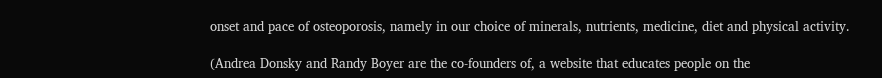onset and pace of osteoporosis, namely in our choice of minerals, nutrients, medicine, diet and physical activity.

(Andrea Donsky and Randy Boyer are the co-founders of, a website that educates people on the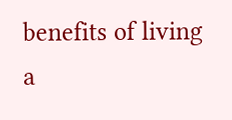benefits of living a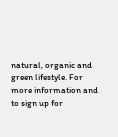natural, organic and green lifestyle. For more information and to sign up for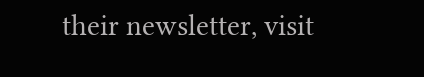their newsletter, visit